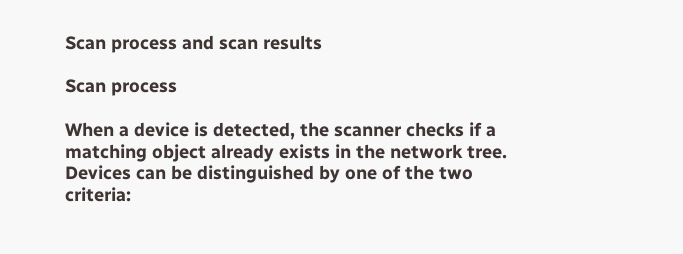Scan process and scan results

Scan process

When a device is detected, the scanner checks if a matching object already exists in the network tree.
Devices can be distinguished by one of the two criteria: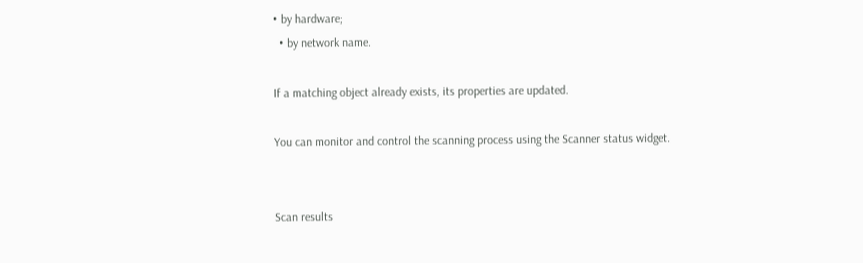• by hardware;
  • by network name.

If a matching object already exists, its properties are updated.

You can monitor and control the scanning process using the Scanner status widget.


Scan results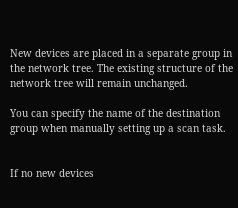New devices are placed in a separate group in the network tree. The existing structure of the network tree will remain unchanged.

You can specify the name of the destination group when manually setting up a scan task.


If no new devices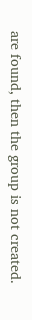are found, then the group is not created.